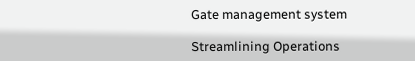Gate management system

Streamlining Operations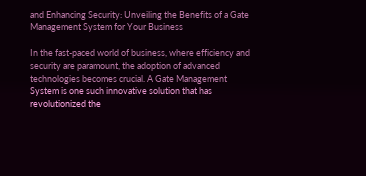and Enhancing Security: Unveiling the Benefits of a Gate Management System for Your Business

In the fast-paced world of business, where efficiency and security are paramount, the adoption of advanced technologies becomes crucial. A Gate Management System is one such innovative solution that has revolutionized the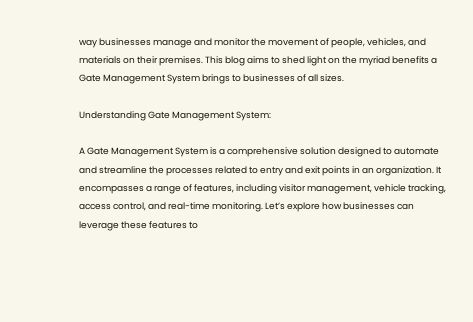way businesses manage and monitor the movement of people, vehicles, and materials on their premises. This blog aims to shed light on the myriad benefits a Gate Management System brings to businesses of all sizes.

Understanding Gate Management System:

A Gate Management System is a comprehensive solution designed to automate and streamline the processes related to entry and exit points in an organization. It encompasses a range of features, including visitor management, vehicle tracking, access control, and real-time monitoring. Let’s explore how businesses can leverage these features to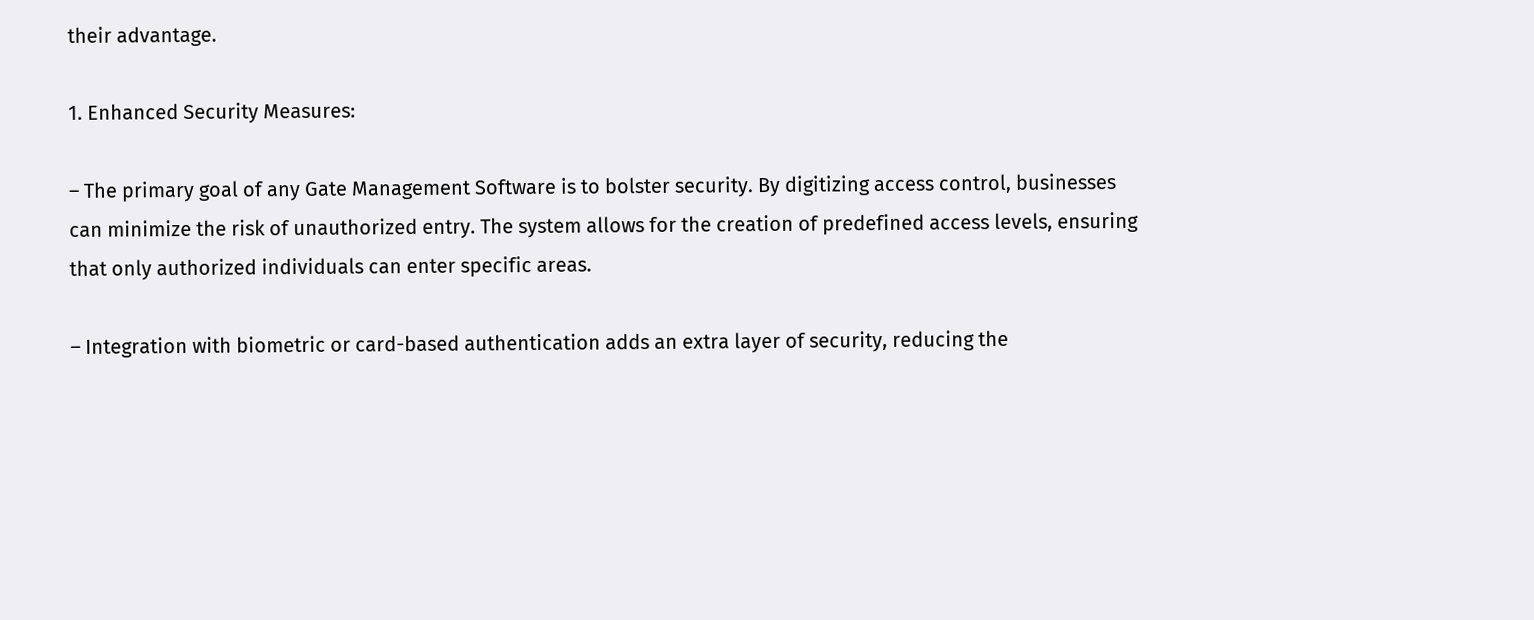their advantage.

1. Enhanced Security Measures:

– The primary goal of any Gate Management Software is to bolster security. By digitizing access control, businesses can minimize the risk of unauthorized entry. The system allows for the creation of predefined access levels, ensuring that only authorized individuals can enter specific areas.

– Integration with biometric or card-based authentication adds an extra layer of security, reducing the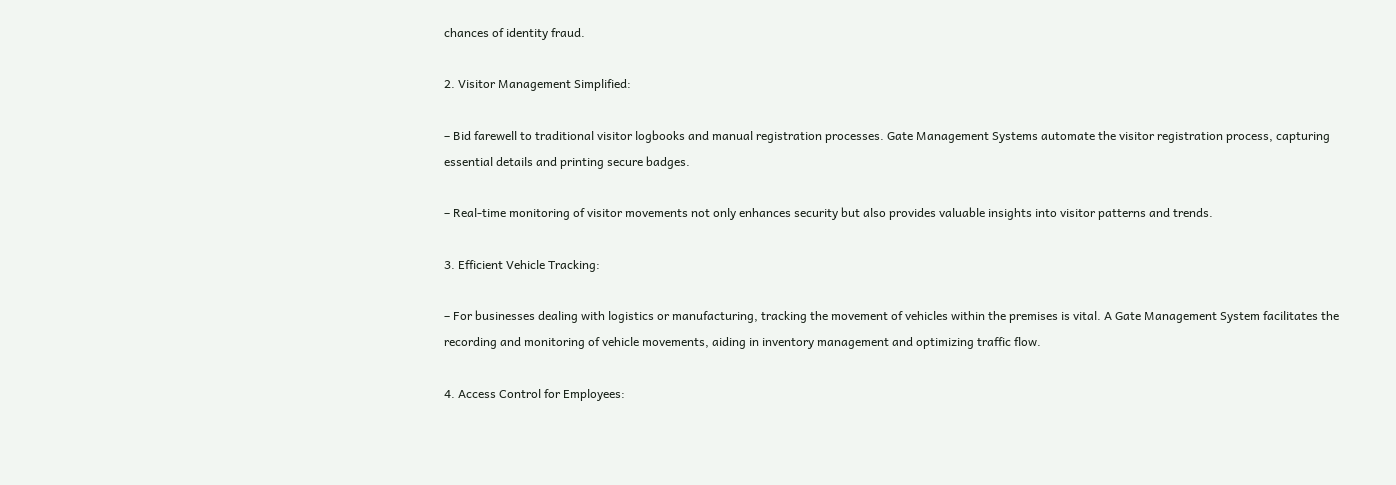chances of identity fraud.

2. Visitor Management Simplified:

– Bid farewell to traditional visitor logbooks and manual registration processes. Gate Management Systems automate the visitor registration process, capturing essential details and printing secure badges.

– Real-time monitoring of visitor movements not only enhances security but also provides valuable insights into visitor patterns and trends.

3. Efficient Vehicle Tracking:

– For businesses dealing with logistics or manufacturing, tracking the movement of vehicles within the premises is vital. A Gate Management System facilitates the recording and monitoring of vehicle movements, aiding in inventory management and optimizing traffic flow.

4. Access Control for Employees: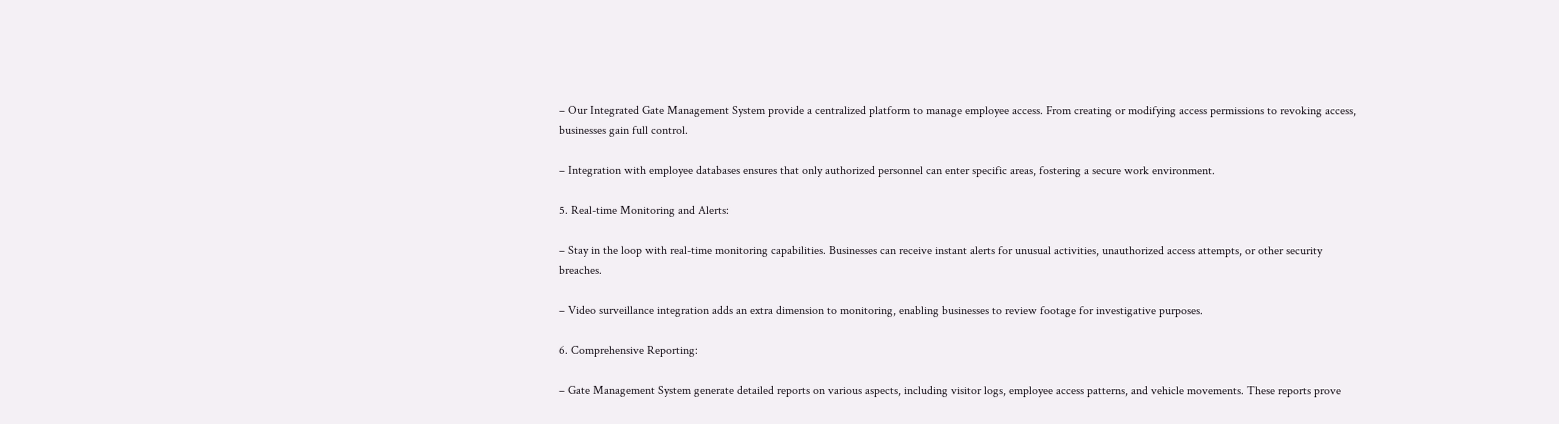– Our Integrated Gate Management System provide a centralized platform to manage employee access. From creating or modifying access permissions to revoking access, businesses gain full control.

– Integration with employee databases ensures that only authorized personnel can enter specific areas, fostering a secure work environment.

5. Real-time Monitoring and Alerts:

– Stay in the loop with real-time monitoring capabilities. Businesses can receive instant alerts for unusual activities, unauthorized access attempts, or other security breaches.

– Video surveillance integration adds an extra dimension to monitoring, enabling businesses to review footage for investigative purposes.

6. Comprehensive Reporting:

– Gate Management System generate detailed reports on various aspects, including visitor logs, employee access patterns, and vehicle movements. These reports prove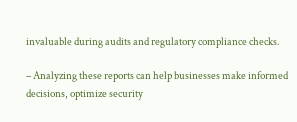invaluable during audits and regulatory compliance checks.

– Analyzing these reports can help businesses make informed decisions, optimize security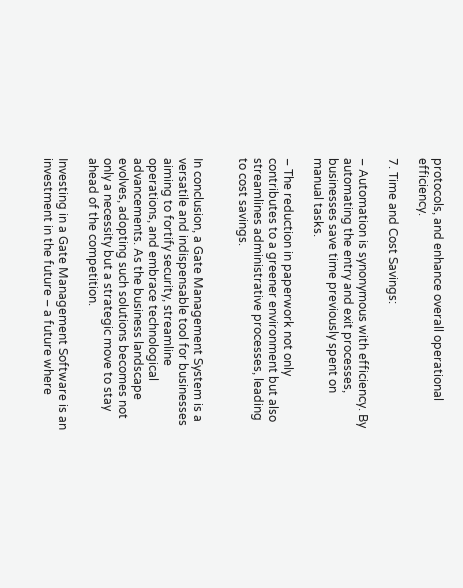protocols, and enhance overall operational efficiency.

7. Time and Cost Savings:

– Automation is synonymous with efficiency. By automating the entry and exit processes, businesses save time previously spent on manual tasks.

– The reduction in paperwork not only contributes to a greener environment but also streamlines administrative processes, leading to cost savings.


In conclusion, a Gate Management System is a versatile and indispensable tool for businesses aiming to fortify security, streamline operations, and embrace technological advancements. As the business landscape evolves, adopting such solutions becomes not only a necessity but a strategic move to stay ahead of the competition.

Investing in a Gate Management Software is an investment in the future – a future where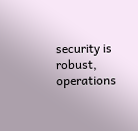security is robust, operations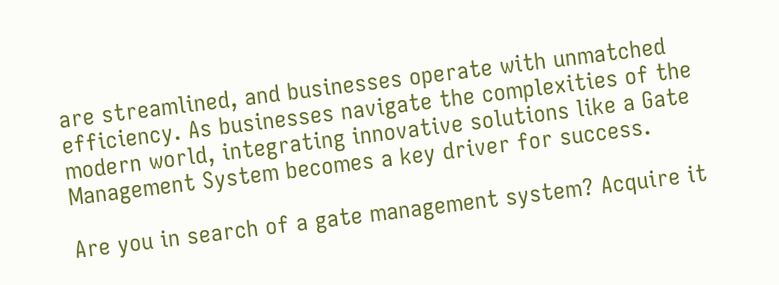are streamlined, and businesses operate with unmatched efficiency. As businesses navigate the complexities of the modern world, integrating innovative solutions like a Gate Management System becomes a key driver for success.

Are you in search of a gate management system? Acquire it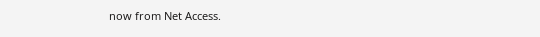now from Net Access.